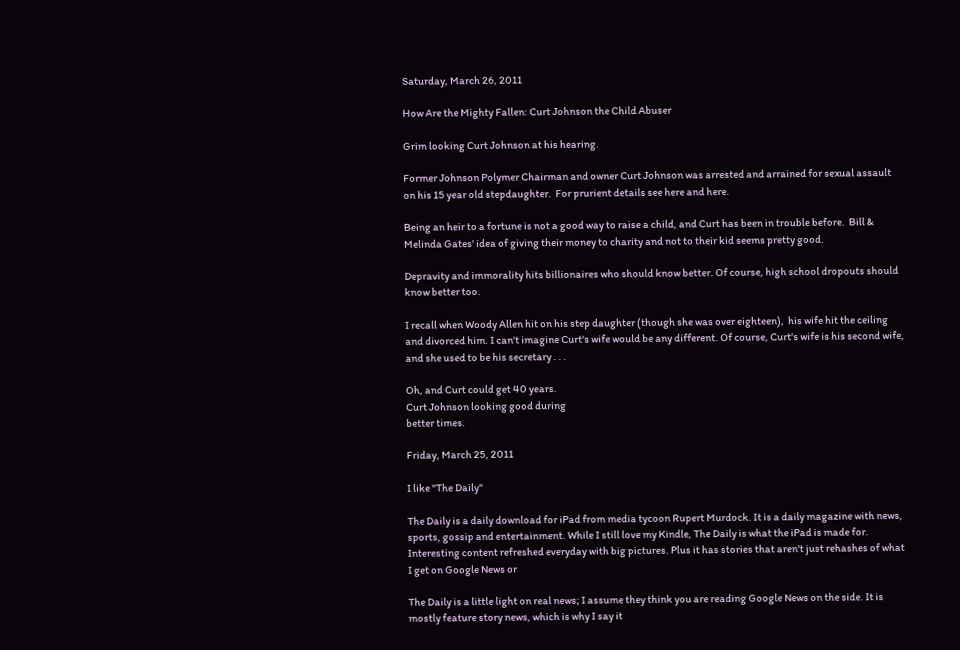Saturday, March 26, 2011

How Are the Mighty Fallen: Curt Johnson the Child Abuser

Grim looking Curt Johnson at his hearing.

Former Johnson Polymer Chairman and owner Curt Johnson was arrested and arrained for sexual assault on his 15 year old stepdaughter.  For prurient details see here and here.

Being an heir to a fortune is not a good way to raise a child, and Curt has been in trouble before.  Bill & Melinda Gates' idea of giving their money to charity and not to their kid seems pretty good.

Depravity and immorality hits billionaires who should know better. Of course, high school dropouts should know better too.

I recall when Woody Allen hit on his step daughter (though she was over eighteen),  his wife hit the ceiling and divorced him. I can't imagine Curt's wife would be any different. Of course, Curt's wife is his second wife, and she used to be his secretary . . .

Oh, and Curt could get 40 years.
Curt Johnson looking good during
better times.

Friday, March 25, 2011

I like "The Daily"

The Daily is a daily download for iPad from media tycoon Rupert Murdock. It is a daily magazine with news, sports, gossip and entertainment. While I still love my Kindle, The Daily is what the iPad is made for. Interesting content refreshed everyday with big pictures. Plus it has stories that aren't just rehashes of what I get on Google News or

The Daily is a little light on real news; I assume they think you are reading Google News on the side. It is mostly feature story news, which is why I say it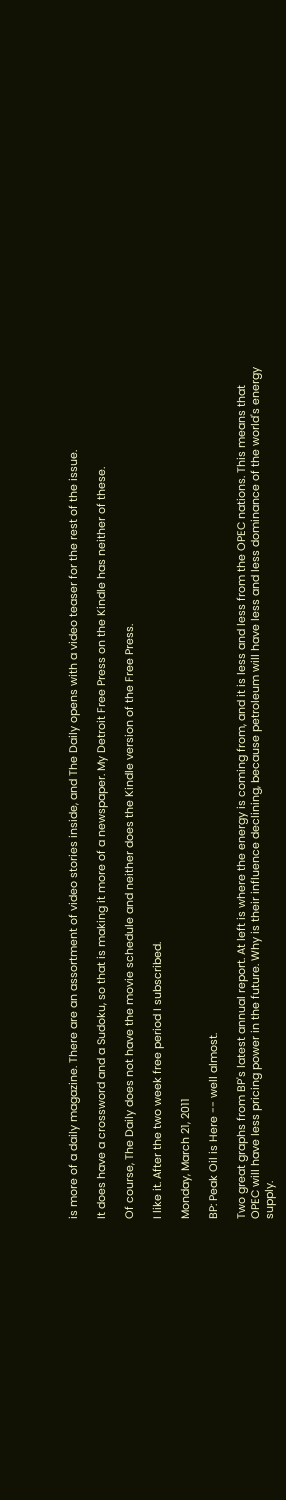is more of a daily magazine. There are an assortment of video stories inside, and The Daily opens with a video teaser for the rest of the issue.

It does have a crossword and a Sudoku, so that is making it more of a newspaper. My Detroit Free Press on the Kindle has neither of these.

Of course, The Daily does not have the movie schedule and neither does the Kindle version of the Free Press.

I like it. After the two week free period I subscribed.

Monday, March 21, 2011

BP: Peak Oil is Here -- well almost.

Two great graphs from BP's latest annual report. At left is where the energy is coming from, and it is less and less from the OPEC nations. This means that OPEC will have less pricing power in the future. Why is their influence declining, because petroleum will have less and less dominance of the world's energy supply.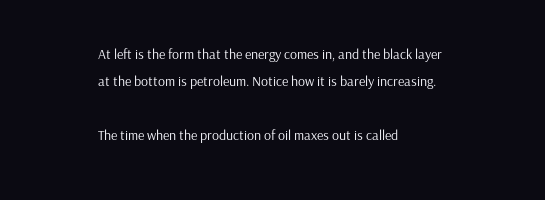At left is the form that the energy comes in, and the black layer at the bottom is petroleum. Notice how it is barely increasing.

The time when the production of oil maxes out is called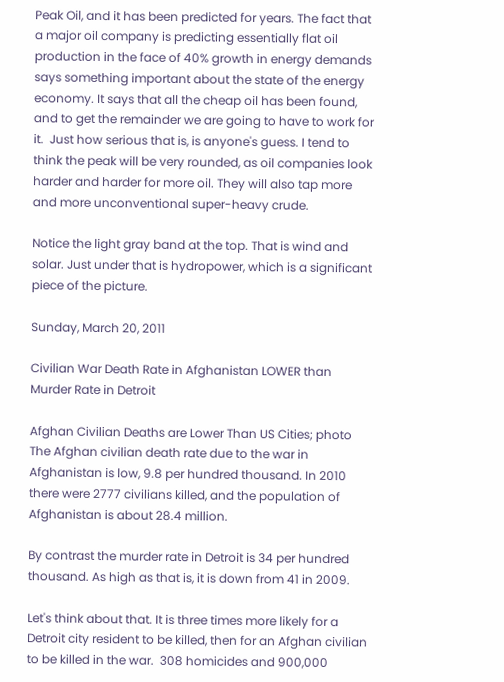Peak Oil, and it has been predicted for years. The fact that a major oil company is predicting essentially flat oil production in the face of 40% growth in energy demands says something important about the state of the energy economy. It says that all the cheap oil has been found, and to get the remainder we are going to have to work for it.  Just how serious that is, is anyone's guess. I tend to think the peak will be very rounded, as oil companies look harder and harder for more oil. They will also tap more and more unconventional super-heavy crude.

Notice the light gray band at the top. That is wind and solar. Just under that is hydropower, which is a significant piece of the picture.

Sunday, March 20, 2011

Civilian War Death Rate in Afghanistan LOWER than Murder Rate in Detroit

Afghan Civilian Deaths are Lower Than US Cities; photo
The Afghan civilian death rate due to the war in Afghanistan is low, 9.8 per hundred thousand. In 2010 there were 2777 civilians killed, and the population of Afghanistan is about 28.4 million.

By contrast the murder rate in Detroit is 34 per hundred thousand. As high as that is, it is down from 41 in 2009.

Let's think about that. It is three times more likely for a Detroit city resident to be killed, then for an Afghan civilian to be killed in the war.  308 homicides and 900,000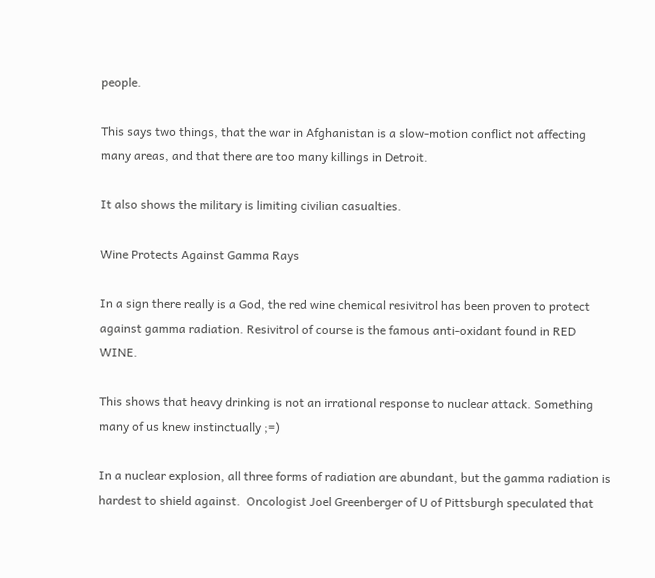people.

This says two things, that the war in Afghanistan is a slow-motion conflict not affecting many areas, and that there are too many killings in Detroit.

It also shows the military is limiting civilian casualties.

Wine Protects Against Gamma Rays

In a sign there really is a God, the red wine chemical resivitrol has been proven to protect against gamma radiation. Resivitrol of course is the famous anti-oxidant found in RED WINE.

This shows that heavy drinking is not an irrational response to nuclear attack. Something many of us knew instinctually ;=)

In a nuclear explosion, all three forms of radiation are abundant, but the gamma radiation is hardest to shield against.  Oncologist Joel Greenberger of U of Pittsburgh speculated that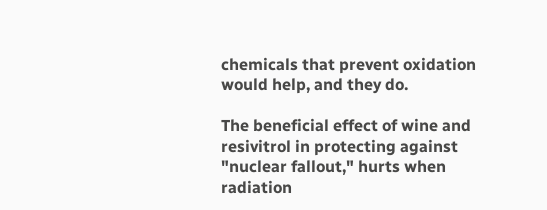chemicals that prevent oxidation would help, and they do.

The beneficial effect of wine and resivitrol in protecting against "nuclear fallout," hurts when radiation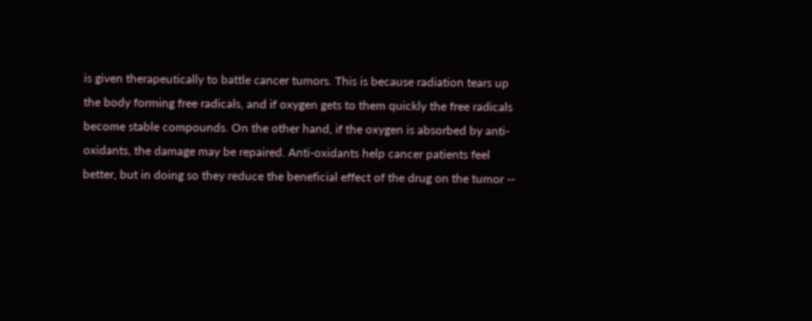is given therapeutically to battle cancer tumors. This is because radiation tears up the body forming free radicals, and if oxygen gets to them quickly the free radicals become stable compounds. On the other hand, if the oxygen is absorbed by anti-oxidants, the damage may be repaired. Anti-oxidants help cancer patients feel better, but in doing so they reduce the beneficial effect of the drug on the tumor --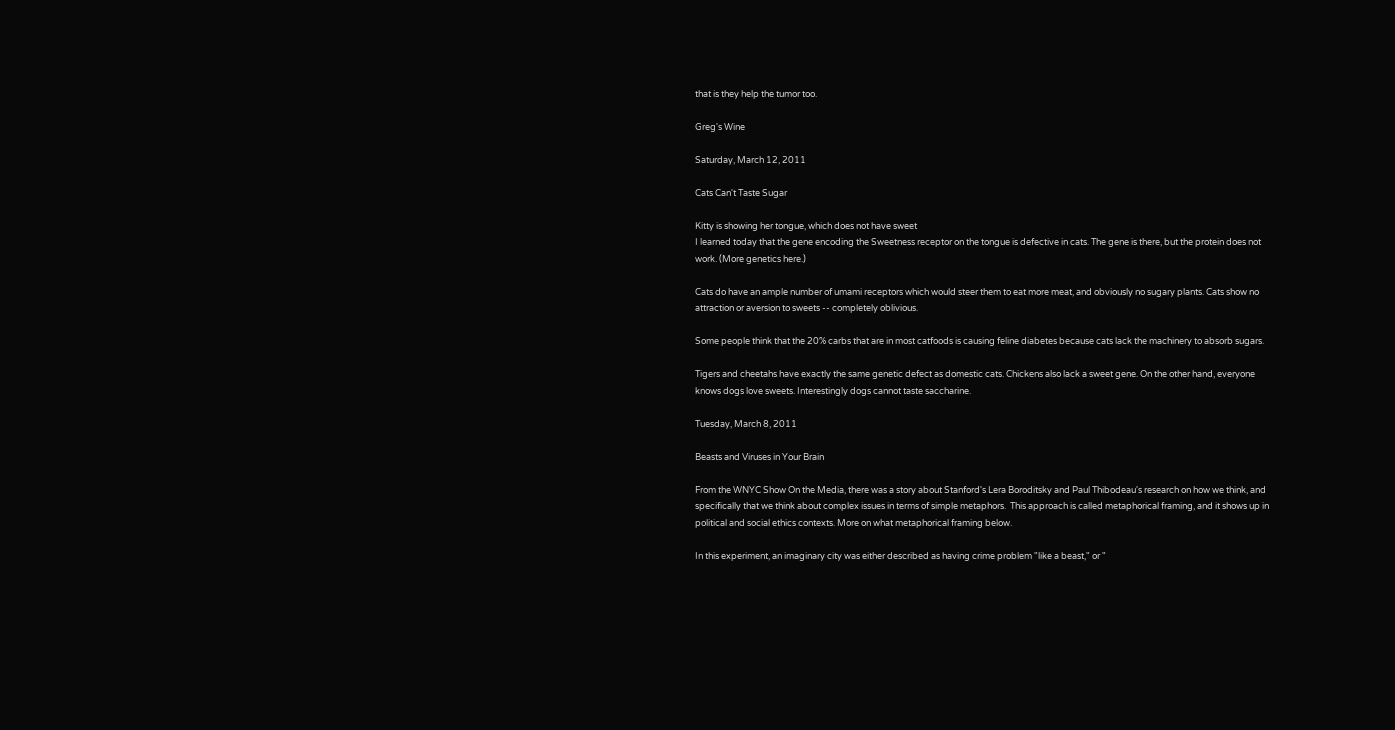that is they help the tumor too.

Greg's Wine

Saturday, March 12, 2011

Cats Can't Taste Sugar

Kitty is showing her tongue, which does not have sweet
I learned today that the gene encoding the Sweetness receptor on the tongue is defective in cats. The gene is there, but the protein does not work. (More genetics here.)

Cats do have an ample number of umami receptors which would steer them to eat more meat, and obviously no sugary plants. Cats show no attraction or aversion to sweets -- completely oblivious.

Some people think that the 20% carbs that are in most catfoods is causing feline diabetes because cats lack the machinery to absorb sugars.

Tigers and cheetahs have exactly the same genetic defect as domestic cats. Chickens also lack a sweet gene. On the other hand, everyone knows dogs love sweets. Interestingly dogs cannot taste saccharine.

Tuesday, March 8, 2011

Beasts and Viruses in Your Brain

From the WNYC Show On the Media, there was a story about Stanford's Lera Boroditsky and Paul Thibodeau's research on how we think, and specifically that we think about complex issues in terms of simple metaphors.  This approach is called metaphorical framing, and it shows up in political and social ethics contexts. More on what metaphorical framing below.

In this experiment, an imaginary city was either described as having crime problem "like a beast," or "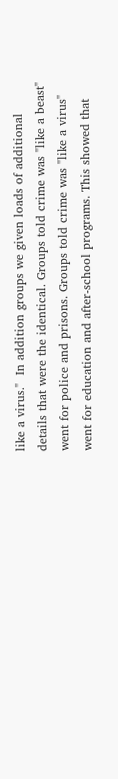like a virus."  In addition groups we given loads of additional details that were the identical. Groups told crime was "like a beast" went for police and prisons. Groups told crime was "like a virus" went for education and after-school programs. This showed that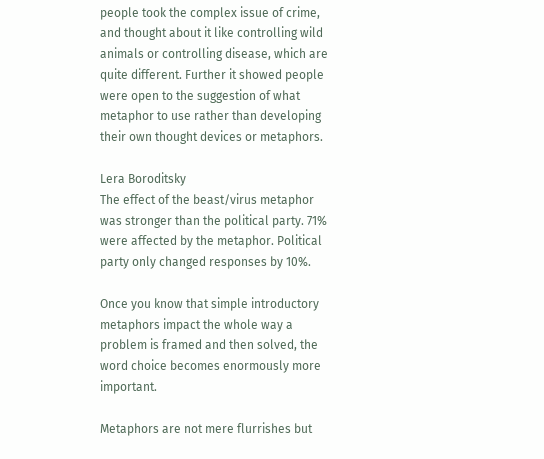people took the complex issue of crime, and thought about it like controlling wild animals or controlling disease, which are quite different. Further it showed people were open to the suggestion of what metaphor to use rather than developing their own thought devices or metaphors.

Lera Boroditsky
The effect of the beast/virus metaphor was stronger than the political party. 71% were affected by the metaphor. Political party only changed responses by 10%.

Once you know that simple introductory metaphors impact the whole way a problem is framed and then solved, the word choice becomes enormously more important.

Metaphors are not mere flurrishes but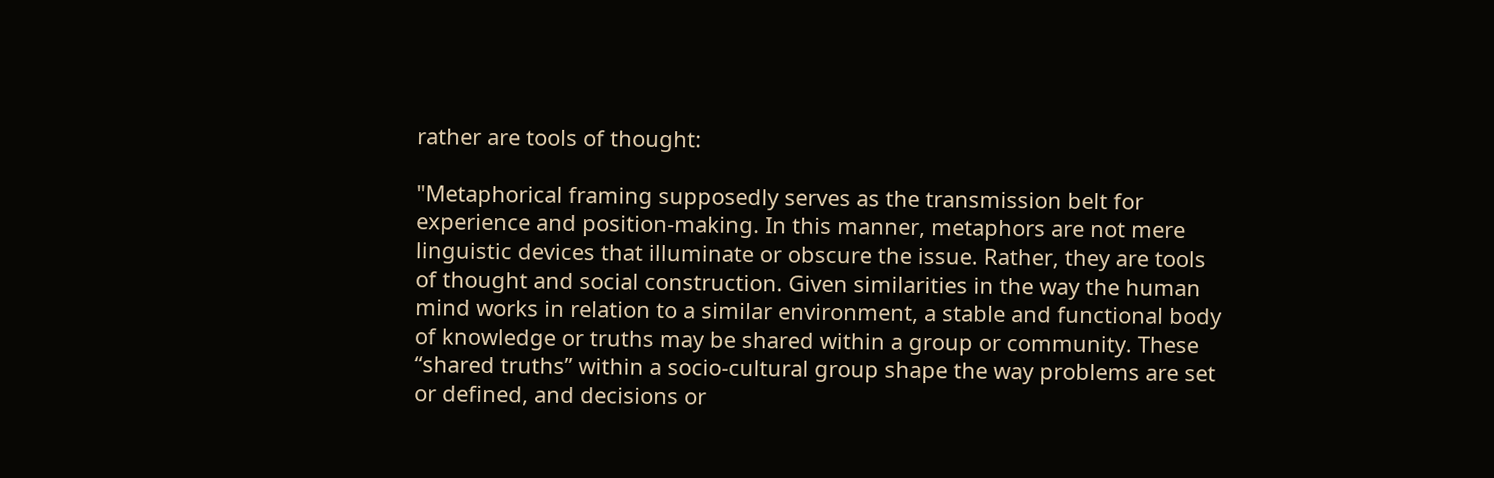rather are tools of thought:

"Metaphorical framing supposedly serves as the transmission belt for experience and position-making. In this manner, metaphors are not mere linguistic devices that illuminate or obscure the issue. Rather, they are tools of thought and social construction. Given similarities in the way the human mind works in relation to a similar environment, a stable and functional body of knowledge or truths may be shared within a group or community. These “shared truths” within a socio-cultural group shape the way problems are set or defined, and decisions or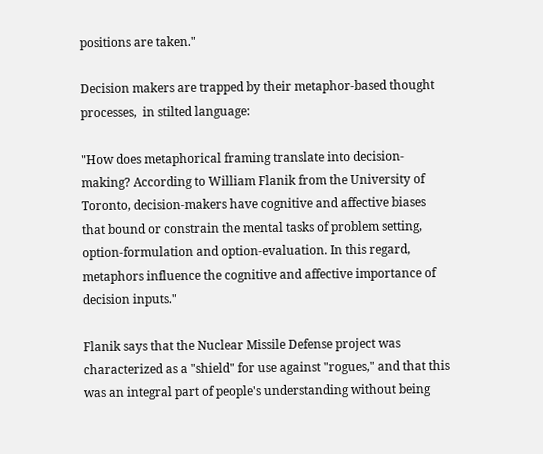positions are taken."

Decision makers are trapped by their metaphor-based thought processes,  in stilted language:

"How does metaphorical framing translate into decision-making? According to William Flanik from the University of Toronto, decision-makers have cognitive and affective biases that bound or constrain the mental tasks of problem setting, option-formulation and option-evaluation. In this regard, metaphors influence the cognitive and affective importance of decision inputs."

Flanik says that the Nuclear Missile Defense project was characterized as a "shield" for use against "rogues," and that this was an integral part of people's understanding without being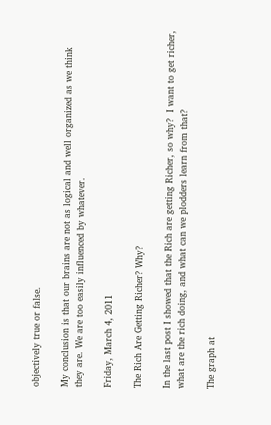objectively true or false.

My conclusion is that our brains are not as logical and well organized as we think they are. We are too easily influenced by whatever.

Friday, March 4, 2011

The Rich Are Getting Richer? Why?

In the last post I showed that the Rich are getting Richer, so why?  I want to get richer, what are the rich doing, and what can we plodders learn from that?

The graph at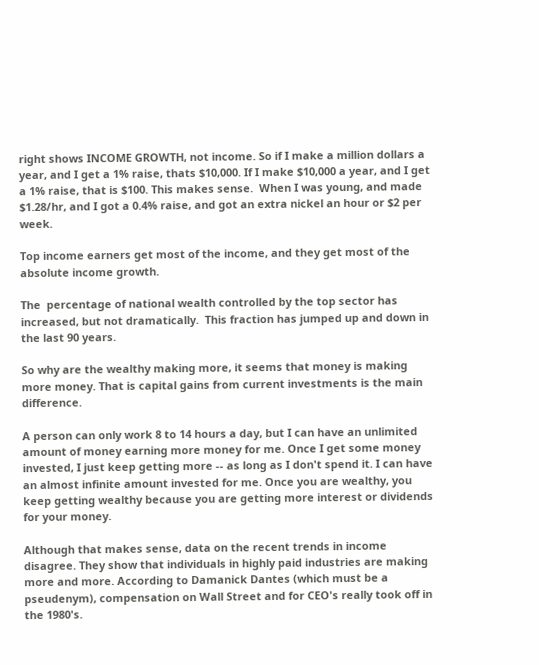right shows INCOME GROWTH, not income. So if I make a million dollars a year, and I get a 1% raise, thats $10,000. If I make $10,000 a year, and I get a 1% raise, that is $100. This makes sense.  When I was young, and made $1.28/hr, and I got a 0.4% raise, and got an extra nickel an hour or $2 per week.

Top income earners get most of the income, and they get most of the absolute income growth.

The  percentage of national wealth controlled by the top sector has increased, but not dramatically.  This fraction has jumped up and down in the last 90 years.

So why are the wealthy making more, it seems that money is making more money. That is capital gains from current investments is the main difference.

A person can only work 8 to 14 hours a day, but I can have an unlimited amount of money earning more money for me. Once I get some money invested, I just keep getting more -- as long as I don't spend it. I can have an almost infinite amount invested for me. Once you are wealthy, you keep getting wealthy because you are getting more interest or dividends for your money.

Although that makes sense, data on the recent trends in income disagree. They show that individuals in highly paid industries are making more and more. According to Damanick Dantes (which must be a pseudenym), compensation on Wall Street and for CEO's really took off in the 1980's.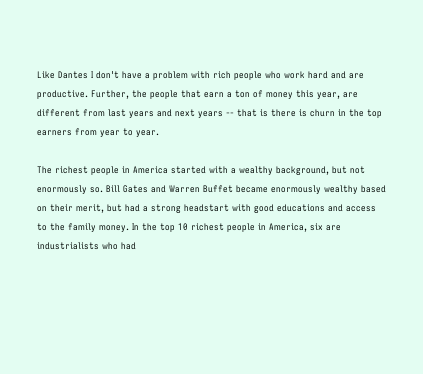Like Dantes I don't have a problem with rich people who work hard and are productive. Further, the people that earn a ton of money this year, are different from last years and next years -- that is there is churn in the top earners from year to year.

The richest people in America started with a wealthy background, but not enormously so. Bill Gates and Warren Buffet became enormously wealthy based on their merit, but had a strong headstart with good educations and access to the family money. In the top 10 richest people in America, six are industrialists who had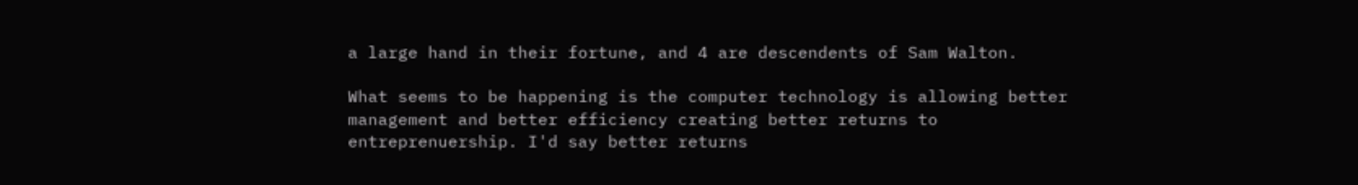a large hand in their fortune, and 4 are descendents of Sam Walton.

What seems to be happening is the computer technology is allowing better management and better efficiency creating better returns to entreprenuership. I'd say better returns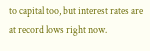to capital too, but interest rates are at record lows right now.